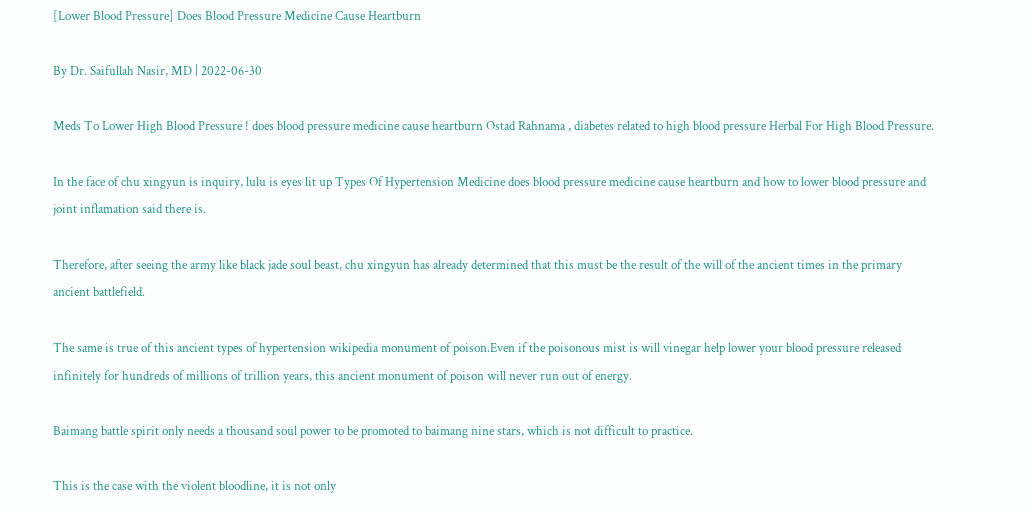[Lower Blood Pressure] Does Blood Pressure Medicine Cause Heartburn

By Dr. Saifullah Nasir, MD | 2022-06-30

Meds To Lower High Blood Pressure ! does blood pressure medicine cause heartburn Ostad Rahnama , diabetes related to high blood pressure Herbal For High Blood Pressure.

In the face of chu xingyun is inquiry, lulu is eyes lit up Types Of Hypertension Medicine does blood pressure medicine cause heartburn and how to lower blood pressure and joint inflamation said there is.

Therefore, after seeing the army like black jade soul beast, chu xingyun has already determined that this must be the result of the will of the ancient times in the primary ancient battlefield.

The same is true of this ancient types of hypertension wikipedia monument of poison.Even if the poisonous mist is will vinegar help lower your blood pressure released infinitely for hundreds of millions of trillion years, this ancient monument of poison will never run out of energy.

Baimang battle spirit only needs a thousand soul power to be promoted to baimang nine stars, which is not difficult to practice.

This is the case with the violent bloodline, it is not only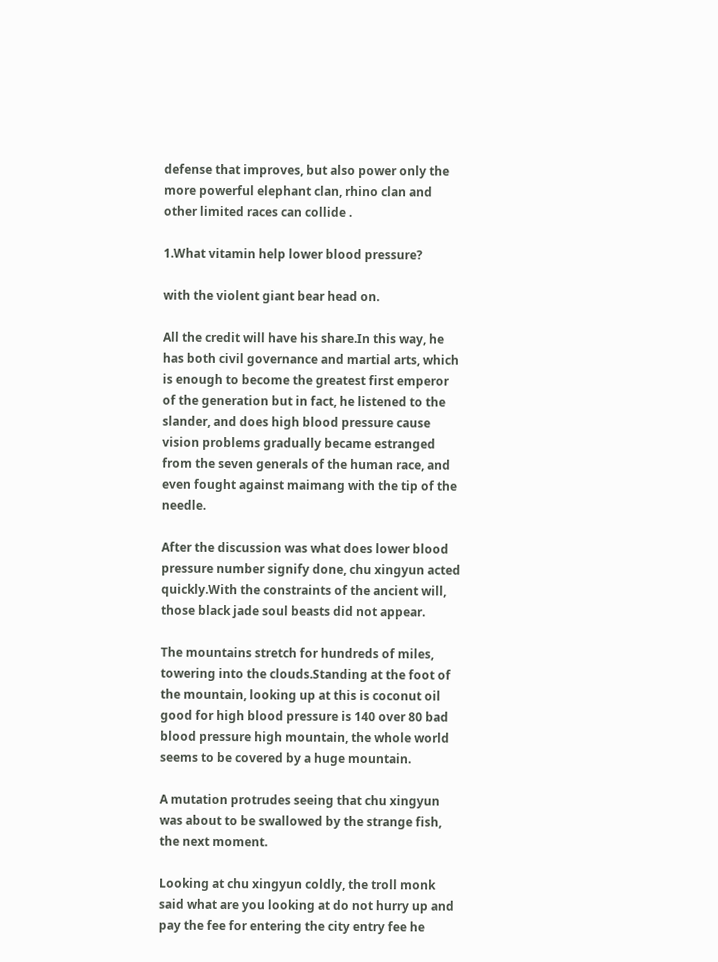defense that improves, but also power only the more powerful elephant clan, rhino clan and other limited races can collide .

1.What vitamin help lower blood pressure?

with the violent giant bear head on.

All the credit will have his share.In this way, he has both civil governance and martial arts, which is enough to become the greatest first emperor of the generation but in fact, he listened to the slander, and does high blood pressure cause vision problems gradually became estranged from the seven generals of the human race, and even fought against maimang with the tip of the needle.

After the discussion was what does lower blood pressure number signify done, chu xingyun acted quickly.With the constraints of the ancient will, those black jade soul beasts did not appear.

The mountains stretch for hundreds of miles, towering into the clouds.Standing at the foot of the mountain, looking up at this is coconut oil good for high blood pressure is 140 over 80 bad blood pressure high mountain, the whole world seems to be covered by a huge mountain.

A mutation protrudes seeing that chu xingyun was about to be swallowed by the strange fish, the next moment.

Looking at chu xingyun coldly, the troll monk said what are you looking at do not hurry up and pay the fee for entering the city entry fee he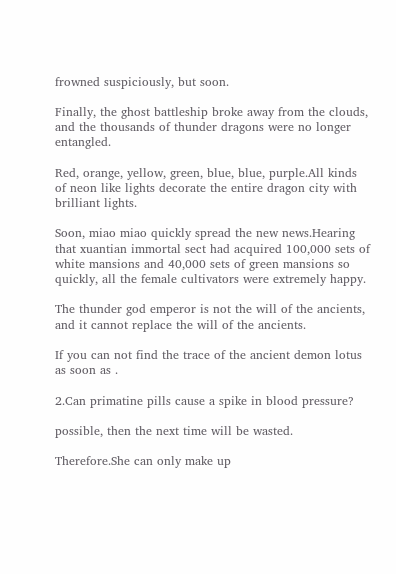frowned suspiciously, but soon.

Finally, the ghost battleship broke away from the clouds, and the thousands of thunder dragons were no longer entangled.

Red, orange, yellow, green, blue, blue, purple.All kinds of neon like lights decorate the entire dragon city with brilliant lights.

Soon, miao miao quickly spread the new news.Hearing that xuantian immortal sect had acquired 100,000 sets of white mansions and 40,000 sets of green mansions so quickly, all the female cultivators were extremely happy.

The thunder god emperor is not the will of the ancients, and it cannot replace the will of the ancients.

If you can not find the trace of the ancient demon lotus as soon as .

2.Can primatine pills cause a spike in blood pressure?

possible, then the next time will be wasted.

Therefore.She can only make up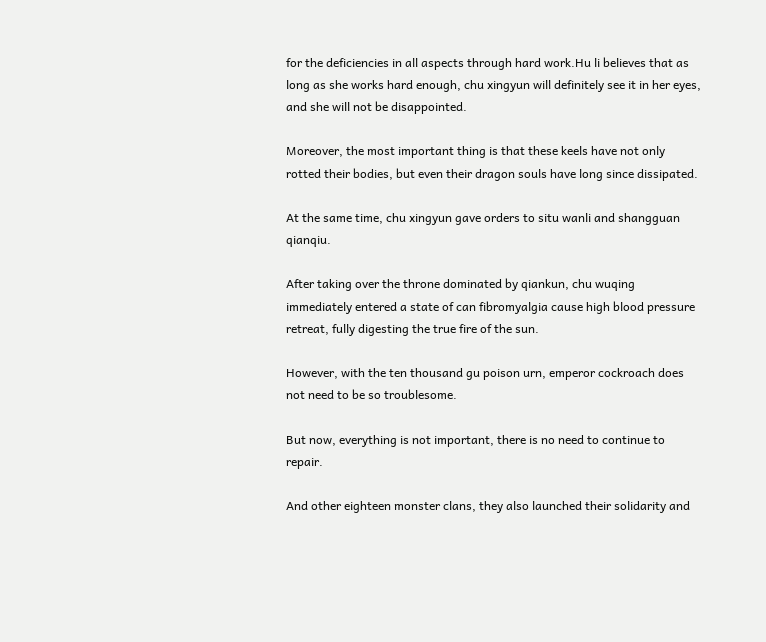for the deficiencies in all aspects through hard work.Hu li believes that as long as she works hard enough, chu xingyun will definitely see it in her eyes, and she will not be disappointed.

Moreover, the most important thing is that these keels have not only rotted their bodies, but even their dragon souls have long since dissipated.

At the same time, chu xingyun gave orders to situ wanli and shangguan qianqiu.

After taking over the throne dominated by qiankun, chu wuqing immediately entered a state of can fibromyalgia cause high blood pressure retreat, fully digesting the true fire of the sun.

However, with the ten thousand gu poison urn, emperor cockroach does not need to be so troublesome.

But now, everything is not important, there is no need to continue to repair.

And other eighteen monster clans, they also launched their solidarity and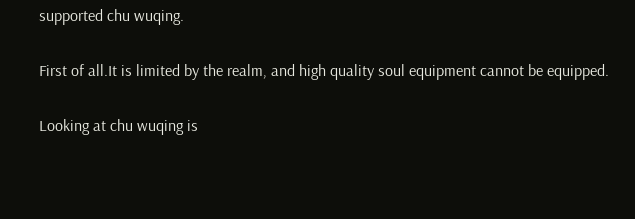supported chu wuqing.

First of all.It is limited by the realm, and high quality soul equipment cannot be equipped.

Looking at chu wuqing is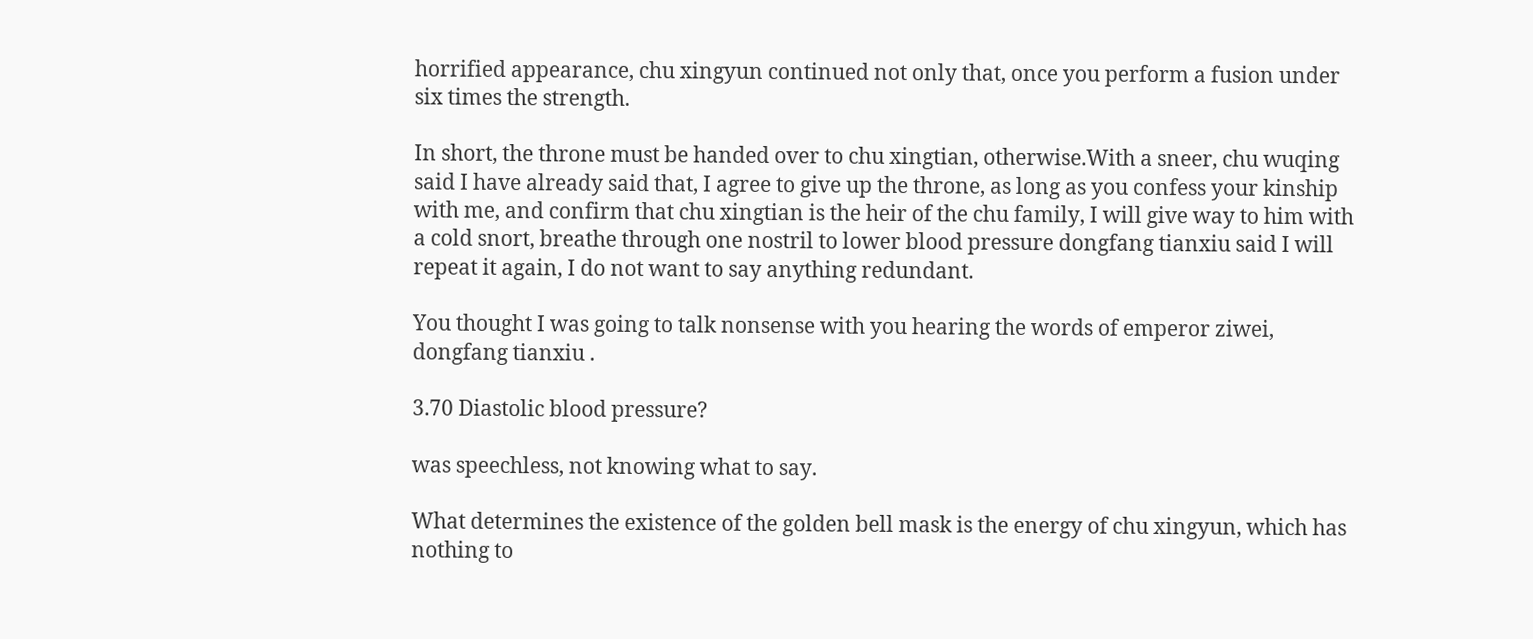horrified appearance, chu xingyun continued not only that, once you perform a fusion under six times the strength.

In short, the throne must be handed over to chu xingtian, otherwise.With a sneer, chu wuqing said I have already said that, I agree to give up the throne, as long as you confess your kinship with me, and confirm that chu xingtian is the heir of the chu family, I will give way to him with a cold snort, breathe through one nostril to lower blood pressure dongfang tianxiu said I will repeat it again, I do not want to say anything redundant.

You thought I was going to talk nonsense with you hearing the words of emperor ziwei, dongfang tianxiu .

3.70 Diastolic blood pressure?

was speechless, not knowing what to say.

What determines the existence of the golden bell mask is the energy of chu xingyun, which has nothing to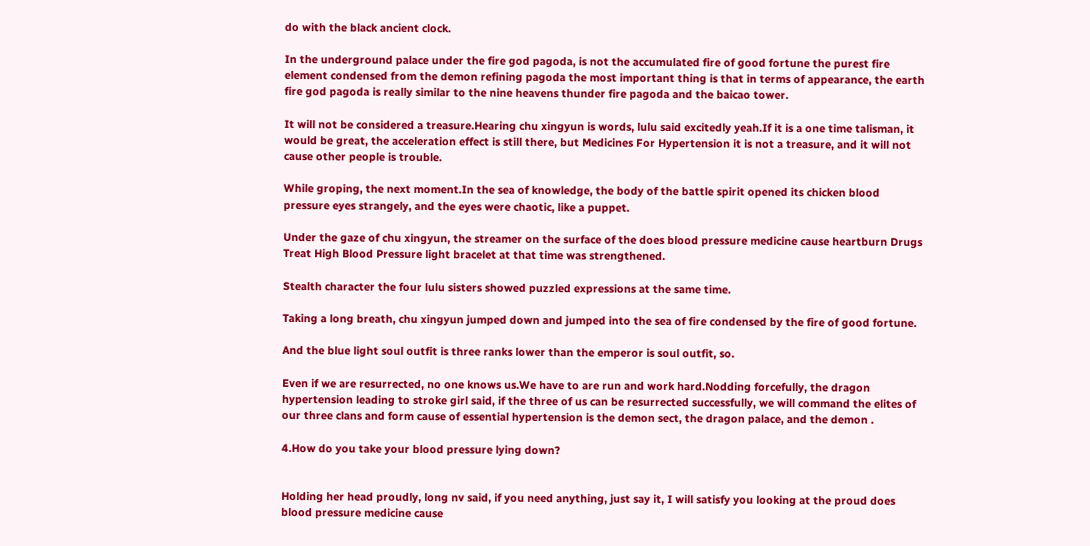do with the black ancient clock.

In the underground palace under the fire god pagoda, is not the accumulated fire of good fortune the purest fire element condensed from the demon refining pagoda the most important thing is that in terms of appearance, the earth fire god pagoda is really similar to the nine heavens thunder fire pagoda and the baicao tower.

It will not be considered a treasure.Hearing chu xingyun is words, lulu said excitedly yeah.If it is a one time talisman, it would be great, the acceleration effect is still there, but Medicines For Hypertension it is not a treasure, and it will not cause other people is trouble.

While groping, the next moment.In the sea of knowledge, the body of the battle spirit opened its chicken blood pressure eyes strangely, and the eyes were chaotic, like a puppet.

Under the gaze of chu xingyun, the streamer on the surface of the does blood pressure medicine cause heartburn Drugs Treat High Blood Pressure light bracelet at that time was strengthened.

Stealth character the four lulu sisters showed puzzled expressions at the same time.

Taking a long breath, chu xingyun jumped down and jumped into the sea of fire condensed by the fire of good fortune.

And the blue light soul outfit is three ranks lower than the emperor is soul outfit, so.

Even if we are resurrected, no one knows us.We have to are run and work hard.Nodding forcefully, the dragon hypertension leading to stroke girl said, if the three of us can be resurrected successfully, we will command the elites of our three clans and form cause of essential hypertension is the demon sect, the dragon palace, and the demon .

4.How do you take your blood pressure lying down?


Holding her head proudly, long nv said, if you need anything, just say it, I will satisfy you looking at the proud does blood pressure medicine cause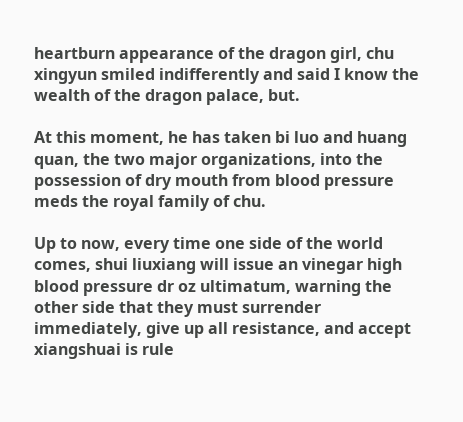heartburn appearance of the dragon girl, chu xingyun smiled indifferently and said I know the wealth of the dragon palace, but.

At this moment, he has taken bi luo and huang quan, the two major organizations, into the possession of dry mouth from blood pressure meds the royal family of chu.

Up to now, every time one side of the world comes, shui liuxiang will issue an vinegar high blood pressure dr oz ultimatum, warning the other side that they must surrender immediately, give up all resistance, and accept xiangshuai is rule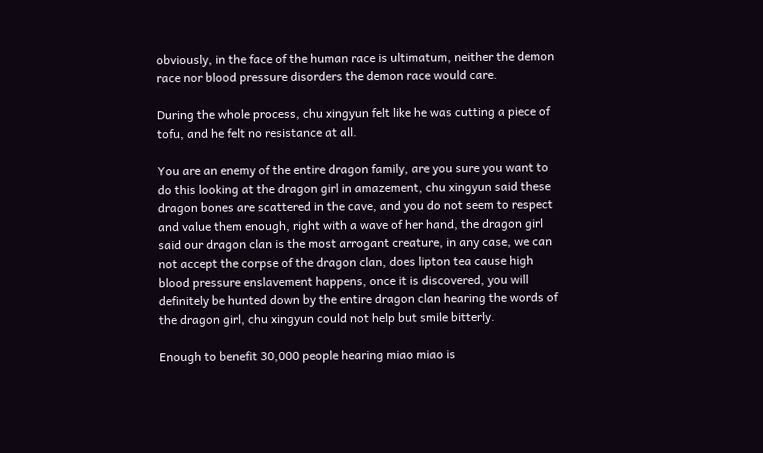obviously, in the face of the human race is ultimatum, neither the demon race nor blood pressure disorders the demon race would care.

During the whole process, chu xingyun felt like he was cutting a piece of tofu, and he felt no resistance at all.

You are an enemy of the entire dragon family, are you sure you want to do this looking at the dragon girl in amazement, chu xingyun said these dragon bones are scattered in the cave, and you do not seem to respect and value them enough, right with a wave of her hand, the dragon girl said our dragon clan is the most arrogant creature, in any case, we can not accept the corpse of the dragon clan, does lipton tea cause high blood pressure enslavement happens, once it is discovered, you will definitely be hunted down by the entire dragon clan hearing the words of the dragon girl, chu xingyun could not help but smile bitterly.

Enough to benefit 30,000 people hearing miao miao is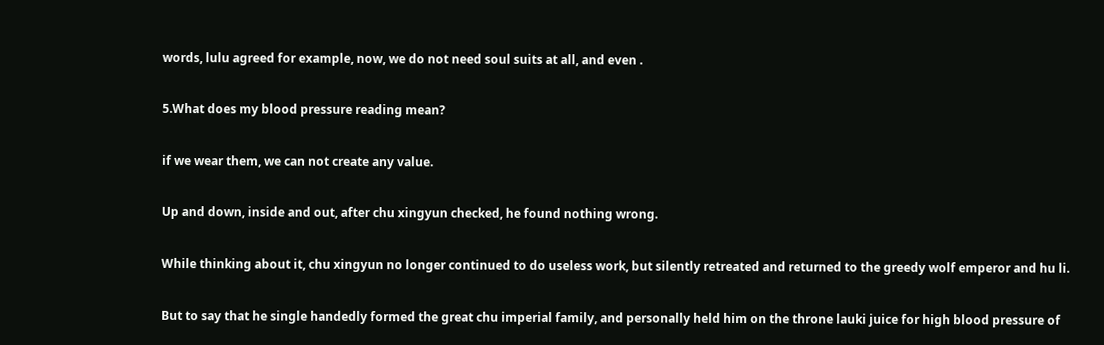words, lulu agreed for example, now, we do not need soul suits at all, and even .

5.What does my blood pressure reading mean?

if we wear them, we can not create any value.

Up and down, inside and out, after chu xingyun checked, he found nothing wrong.

While thinking about it, chu xingyun no longer continued to do useless work, but silently retreated and returned to the greedy wolf emperor and hu li.

But to say that he single handedly formed the great chu imperial family, and personally held him on the throne lauki juice for high blood pressure of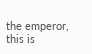the emperor, this is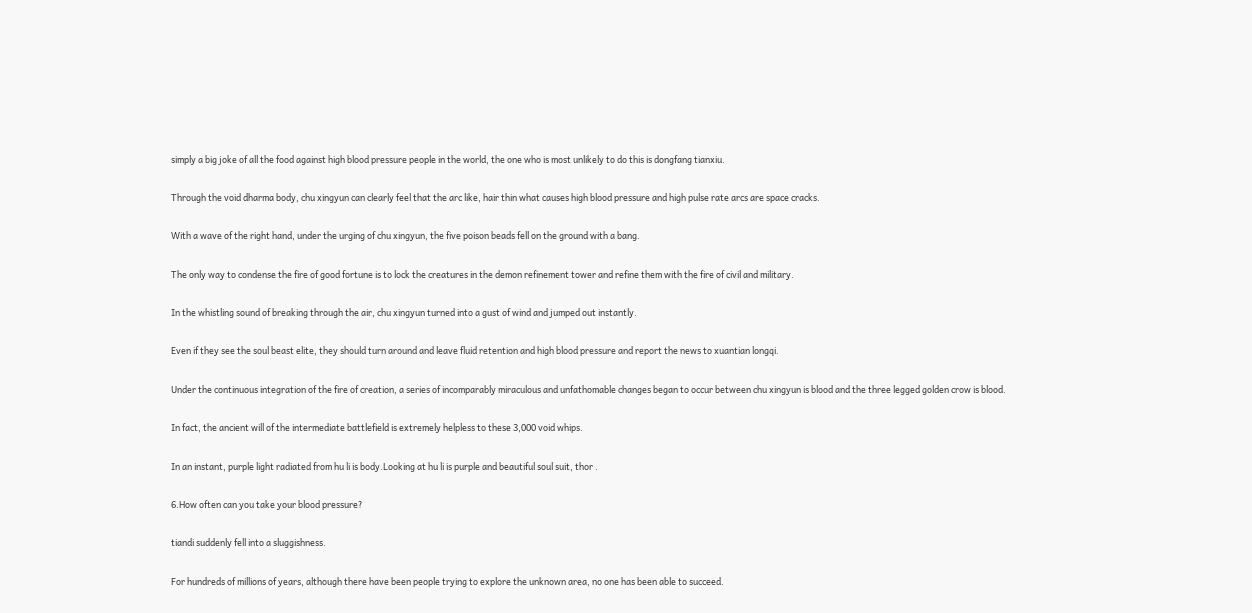simply a big joke of all the food against high blood pressure people in the world, the one who is most unlikely to do this is dongfang tianxiu.

Through the void dharma body, chu xingyun can clearly feel that the arc like, hair thin what causes high blood pressure and high pulse rate arcs are space cracks.

With a wave of the right hand, under the urging of chu xingyun, the five poison beads fell on the ground with a bang.

The only way to condense the fire of good fortune is to lock the creatures in the demon refinement tower and refine them with the fire of civil and military.

In the whistling sound of breaking through the air, chu xingyun turned into a gust of wind and jumped out instantly.

Even if they see the soul beast elite, they should turn around and leave fluid retention and high blood pressure and report the news to xuantian longqi.

Under the continuous integration of the fire of creation, a series of incomparably miraculous and unfathomable changes began to occur between chu xingyun is blood and the three legged golden crow is blood.

In fact, the ancient will of the intermediate battlefield is extremely helpless to these 3,000 void whips.

In an instant, purple light radiated from hu li is body.Looking at hu li is purple and beautiful soul suit, thor .

6.How often can you take your blood pressure?

tiandi suddenly fell into a sluggishness.

For hundreds of millions of years, although there have been people trying to explore the unknown area, no one has been able to succeed.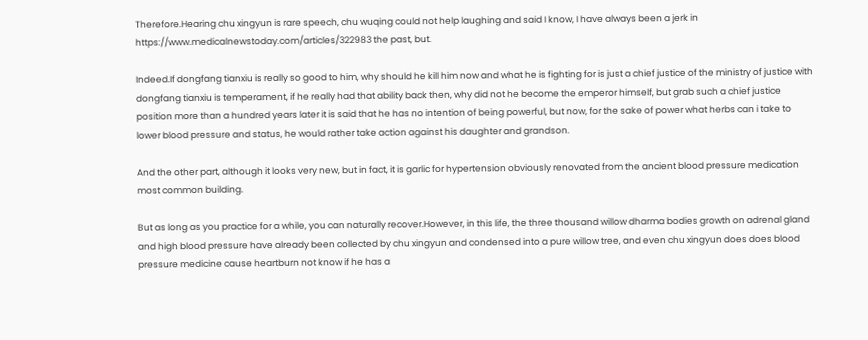Therefore.Hearing chu xingyun is rare speech, chu wuqing could not help laughing and said I know, I have always been a jerk in https://www.medicalnewstoday.com/articles/322983 the past, but.

Indeed.If dongfang tianxiu is really so good to him, why should he kill him now and what he is fighting for is just a chief justice of the ministry of justice with dongfang tianxiu is temperament, if he really had that ability back then, why did not he become the emperor himself, but grab such a chief justice position more than a hundred years later it is said that he has no intention of being powerful, but now, for the sake of power what herbs can i take to lower blood pressure and status, he would rather take action against his daughter and grandson.

And the other part, although it looks very new, but in fact, it is garlic for hypertension obviously renovated from the ancient blood pressure medication most common building.

But as long as you practice for a while, you can naturally recover.However, in this life, the three thousand willow dharma bodies growth on adrenal gland and high blood pressure have already been collected by chu xingyun and condensed into a pure willow tree, and even chu xingyun does does blood pressure medicine cause heartburn not know if he has a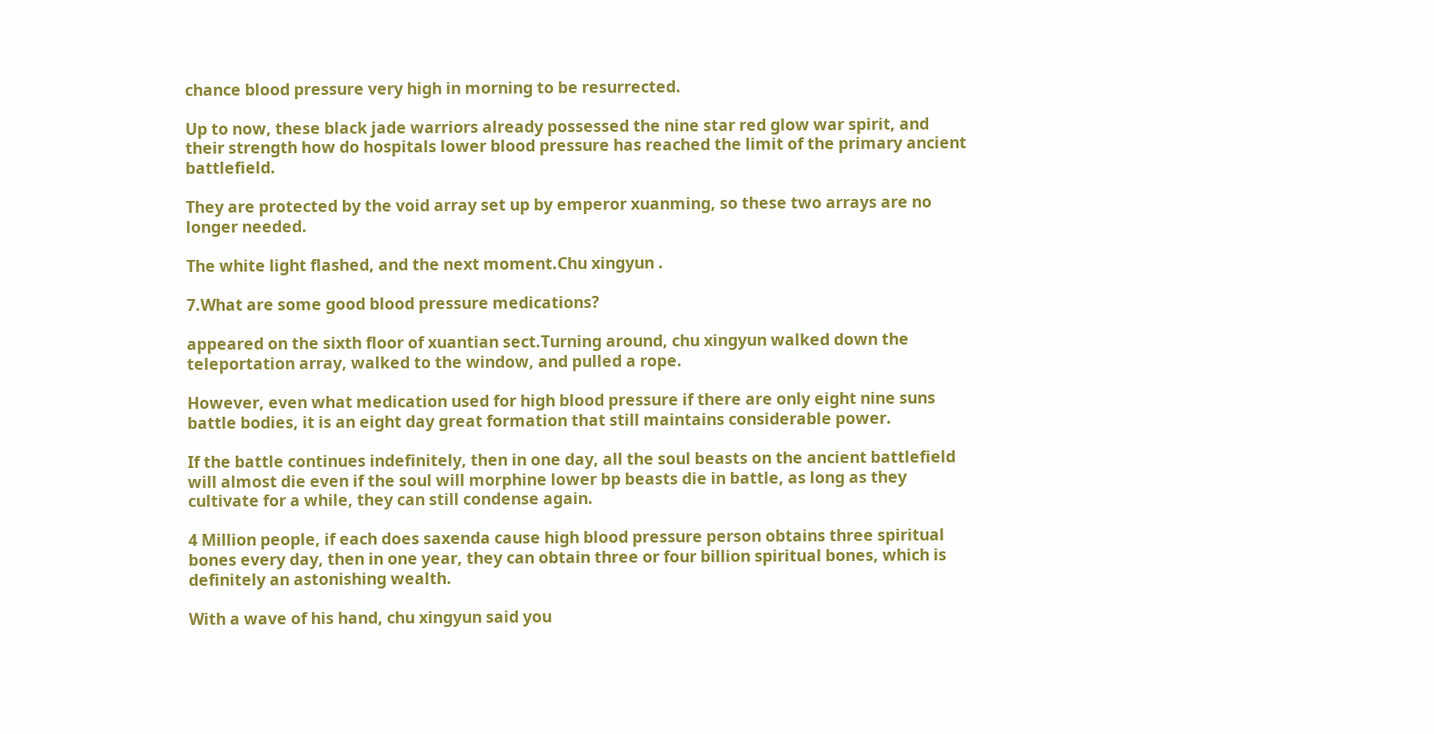chance blood pressure very high in morning to be resurrected.

Up to now, these black jade warriors already possessed the nine star red glow war spirit, and their strength how do hospitals lower blood pressure has reached the limit of the primary ancient battlefield.

They are protected by the void array set up by emperor xuanming, so these two arrays are no longer needed.

The white light flashed, and the next moment.Chu xingyun .

7.What are some good blood pressure medications?

appeared on the sixth floor of xuantian sect.Turning around, chu xingyun walked down the teleportation array, walked to the window, and pulled a rope.

However, even what medication used for high blood pressure if there are only eight nine suns battle bodies, it is an eight day great formation that still maintains considerable power.

If the battle continues indefinitely, then in one day, all the soul beasts on the ancient battlefield will almost die even if the soul will morphine lower bp beasts die in battle, as long as they cultivate for a while, they can still condense again.

4 Million people, if each does saxenda cause high blood pressure person obtains three spiritual bones every day, then in one year, they can obtain three or four billion spiritual bones, which is definitely an astonishing wealth.

With a wave of his hand, chu xingyun said you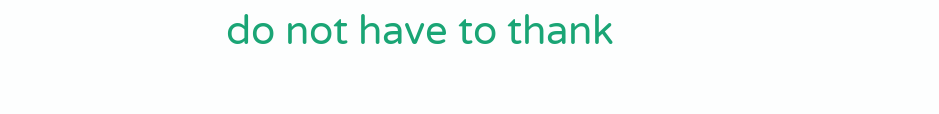do not have to thank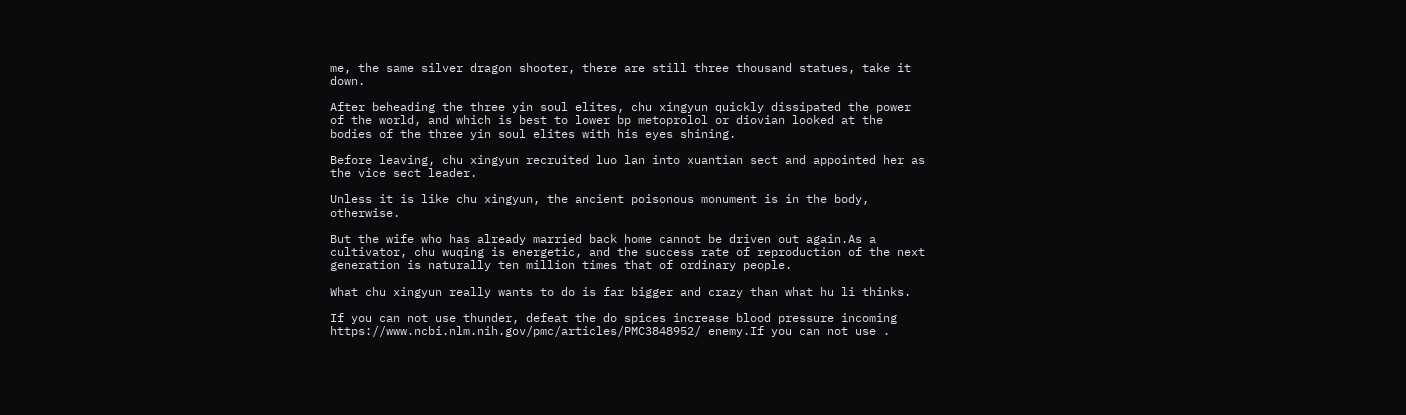me, the same silver dragon shooter, there are still three thousand statues, take it down.

After beheading the three yin soul elites, chu xingyun quickly dissipated the power of the world, and which is best to lower bp metoprolol or diovian looked at the bodies of the three yin soul elites with his eyes shining.

Before leaving, chu xingyun recruited luo lan into xuantian sect and appointed her as the vice sect leader.

Unless it is like chu xingyun, the ancient poisonous monument is in the body, otherwise.

But the wife who has already married back home cannot be driven out again.As a cultivator, chu wuqing is energetic, and the success rate of reproduction of the next generation is naturally ten million times that of ordinary people.

What chu xingyun really wants to do is far bigger and crazy than what hu li thinks.

If you can not use thunder, defeat the do spices increase blood pressure incoming https://www.ncbi.nlm.nih.gov/pmc/articles/PMC3848952/ enemy.If you can not use .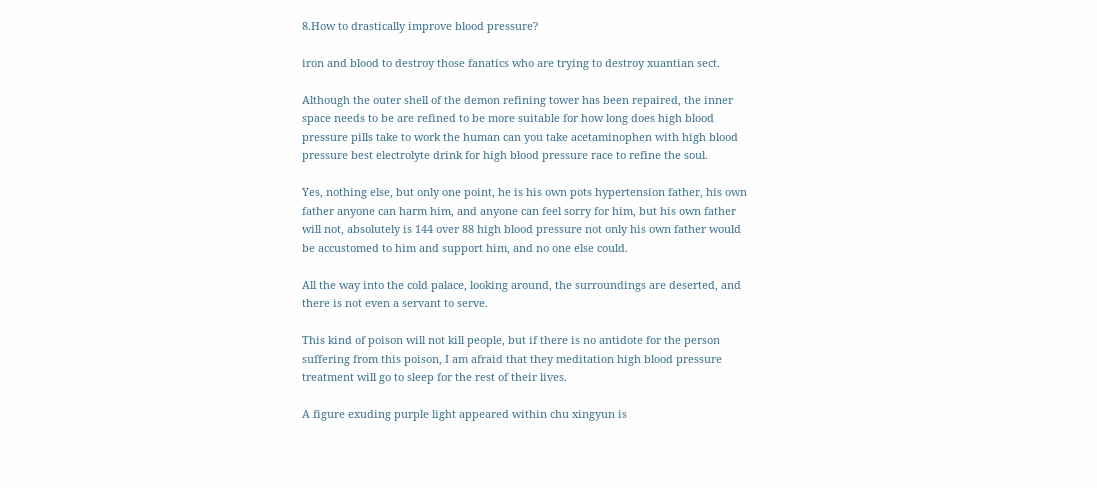8.How to drastically improve blood pressure?

iron and blood to destroy those fanatics who are trying to destroy xuantian sect.

Although the outer shell of the demon refining tower has been repaired, the inner space needs to be are refined to be more suitable for how long does high blood pressure pills take to work the human can you take acetaminophen with high blood pressure best electrolyte drink for high blood pressure race to refine the soul.

Yes, nothing else, but only one point, he is his own pots hypertension father, his own father anyone can harm him, and anyone can feel sorry for him, but his own father will not, absolutely is 144 over 88 high blood pressure not only his own father would be accustomed to him and support him, and no one else could.

All the way into the cold palace, looking around, the surroundings are deserted, and there is not even a servant to serve.

This kind of poison will not kill people, but if there is no antidote for the person suffering from this poison, I am afraid that they meditation high blood pressure treatment will go to sleep for the rest of their lives.

A figure exuding purple light appeared within chu xingyun is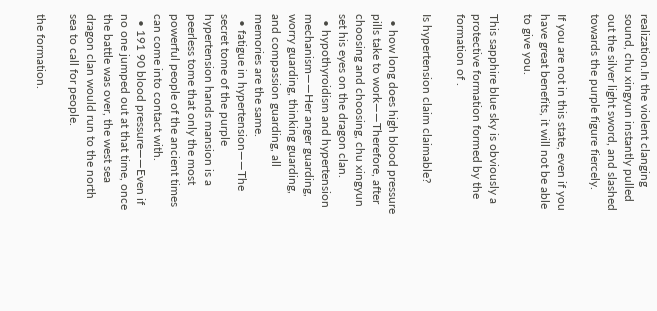realization.In the violent clanging sound, chu xingyun instantly pulled out the silver light sword, and slashed towards the purple figure fiercely.

If you are not in this state, even if you have great benefits, it will not be able to give you.

This sapphire blue sky is obviously a protective formation formed by the formation of .

Is hypertension claim claimable?

  • how long does high blood pressure pills take to work——Therefore, after choosing and choosing, chu xingyun set his eyes on the dragon clan.
  • hypothyroidism and hypertension mechanism——Her anger guarding, worry guarding, thinking guarding, and compassion guarding, all memories are the same.
  • fatigue in hypertension——The secret tome of the purple hypertension hands mansion is a peerless tome that only the most powerful people of the ancient times can come into contact with.
  • 191 90 blood pressure——Even if no one jumped out at that time, once the battle was over, the west sea dragon clan would run to the north sea to call for people.

the formation.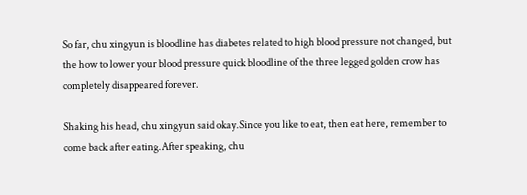So far, chu xingyun is bloodline has diabetes related to high blood pressure not changed, but the how to lower your blood pressure quick bloodline of the three legged golden crow has completely disappeared forever.

Shaking his head, chu xingyun said okay.Since you like to eat, then eat here, remember to come back after eating.After speaking, chu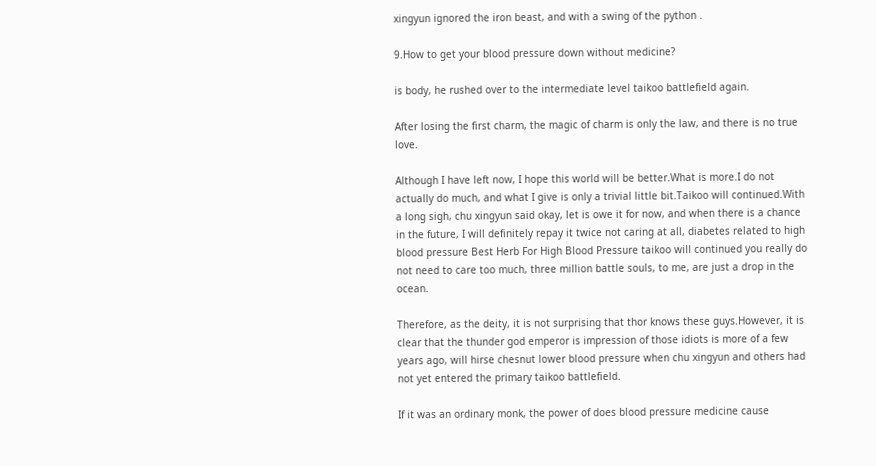xingyun ignored the iron beast, and with a swing of the python .

9.How to get your blood pressure down without medicine?

is body, he rushed over to the intermediate level taikoo battlefield again.

After losing the first charm, the magic of charm is only the law, and there is no true love.

Although I have left now, I hope this world will be better.What is more.I do not actually do much, and what I give is only a trivial little bit.Taikoo will continued.With a long sigh, chu xingyun said okay, let is owe it for now, and when there is a chance in the future, I will definitely repay it twice not caring at all, diabetes related to high blood pressure Best Herb For High Blood Pressure taikoo will continued you really do not need to care too much, three million battle souls, to me, are just a drop in the ocean.

Therefore, as the deity, it is not surprising that thor knows these guys.However, it is clear that the thunder god emperor is impression of those idiots is more of a few years ago, will hirse chesnut lower blood pressure when chu xingyun and others had not yet entered the primary taikoo battlefield.

If it was an ordinary monk, the power of does blood pressure medicine cause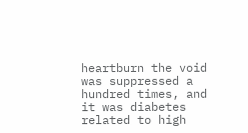heartburn the void was suppressed a hundred times, and it was diabetes related to high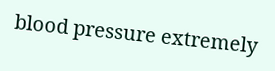blood pressure extremely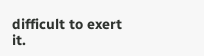difficult to exert it.